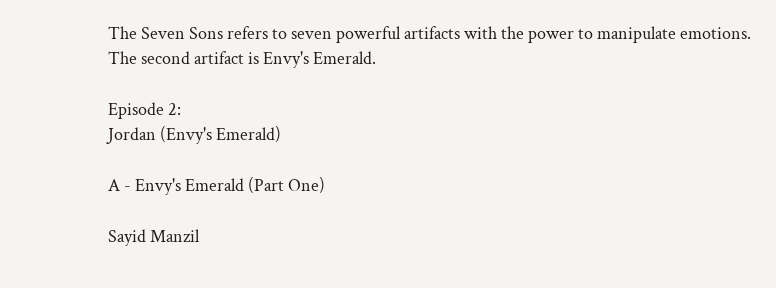The Seven Sons refers to seven powerful artifacts with the power to manipulate emotions. The second artifact is Envy's Emerald.

Episode 2:
Jordan (Envy's Emerald)

A - Envy's Emerald (Part One)

Sayid Manzil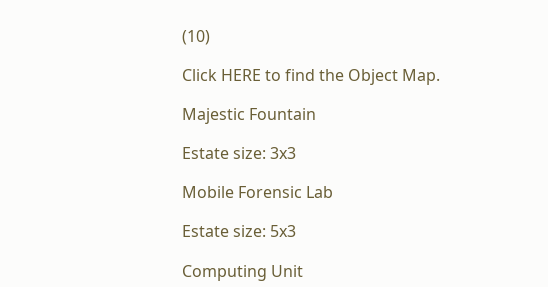(10)

Click HERE to find the Object Map.

Majestic Fountain

Estate size: 3x3

Mobile Forensic Lab

Estate size: 5x3

Computing Unit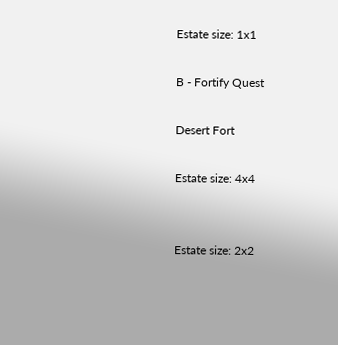Estate size: 1x1

B - Fortify Quest

Desert Fort

Estate size: 4x4


Estate size: 2x2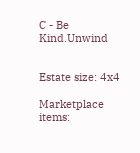C - Be Kind.Unwind


Estate size: 4x4

Marketplace items: